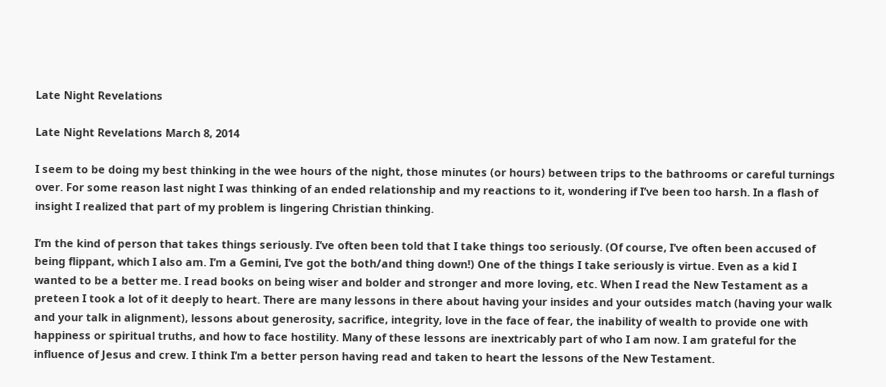Late Night Revelations

Late Night Revelations March 8, 2014

I seem to be doing my best thinking in the wee hours of the night, those minutes (or hours) between trips to the bathrooms or careful turnings over. For some reason last night I was thinking of an ended relationship and my reactions to it, wondering if I’ve been too harsh. In a flash of insight I realized that part of my problem is lingering Christian thinking.

I’m the kind of person that takes things seriously. I’ve often been told that I take things too seriously. (Of course, I’ve often been accused of being flippant, which I also am. I’m a Gemini, I’ve got the both/and thing down!) One of the things I take seriously is virtue. Even as a kid I wanted to be a better me. I read books on being wiser and bolder and stronger and more loving, etc. When I read the New Testament as a preteen I took a lot of it deeply to heart. There are many lessons in there about having your insides and your outsides match (having your walk and your talk in alignment), lessons about generosity, sacrifice, integrity, love in the face of fear, the inability of wealth to provide one with happiness or spiritual truths, and how to face hostility. Many of these lessons are inextricably part of who I am now. I am grateful for the influence of Jesus and crew. I think I’m a better person having read and taken to heart the lessons of the New Testament.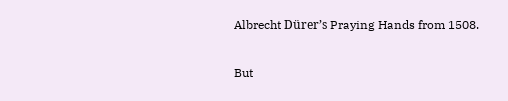Albrecht Dürer’s Praying Hands from 1508.

But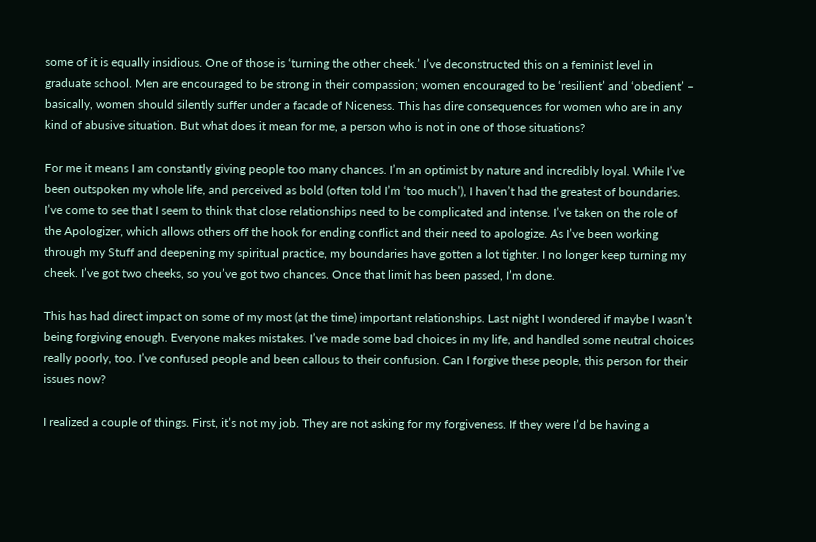some of it is equally insidious. One of those is ‘turning the other cheek.’ I’ve deconstructed this on a feminist level in graduate school. Men are encouraged to be strong in their compassion; women encouraged to be ‘resilient’ and ‘obedient’ – basically, women should silently suffer under a facade of Niceness. This has dire consequences for women who are in any kind of abusive situation. But what does it mean for me, a person who is not in one of those situations?

For me it means I am constantly giving people too many chances. I’m an optimist by nature and incredibly loyal. While I’ve been outspoken my whole life, and perceived as bold (often told I’m ‘too much’), I haven’t had the greatest of boundaries. I’ve come to see that I seem to think that close relationships need to be complicated and intense. I’ve taken on the role of the Apologizer, which allows others off the hook for ending conflict and their need to apologize. As I’ve been working through my Stuff and deepening my spiritual practice, my boundaries have gotten a lot tighter. I no longer keep turning my cheek. I’ve got two cheeks, so you’ve got two chances. Once that limit has been passed, I’m done.

This has had direct impact on some of my most (at the time) important relationships. Last night I wondered if maybe I wasn’t being forgiving enough. Everyone makes mistakes. I’ve made some bad choices in my life, and handled some neutral choices really poorly, too. I’ve confused people and been callous to their confusion. Can I forgive these people, this person for their issues now?

I realized a couple of things. First, it’s not my job. They are not asking for my forgiveness. If they were I’d be having a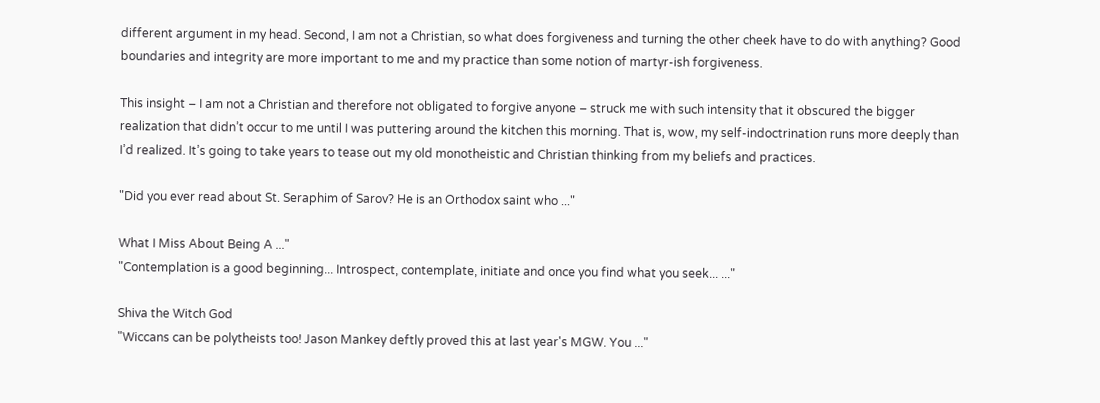different argument in my head. Second, I am not a Christian, so what does forgiveness and turning the other cheek have to do with anything? Good boundaries and integrity are more important to me and my practice than some notion of martyr-ish forgiveness.

This insight – I am not a Christian and therefore not obligated to forgive anyone – struck me with such intensity that it obscured the bigger realization that didn’t occur to me until I was puttering around the kitchen this morning. That is, wow, my self-indoctrination runs more deeply than I’d realized. It’s going to take years to tease out my old monotheistic and Christian thinking from my beliefs and practices.

"Did you ever read about St. Seraphim of Sarov? He is an Orthodox saint who ..."

What I Miss About Being A ..."
"Contemplation is a good beginning... Introspect, contemplate, initiate and once you find what you seek... ..."

Shiva the Witch God
"Wiccans can be polytheists too! Jason Mankey deftly proved this at last year's MGW. You ..."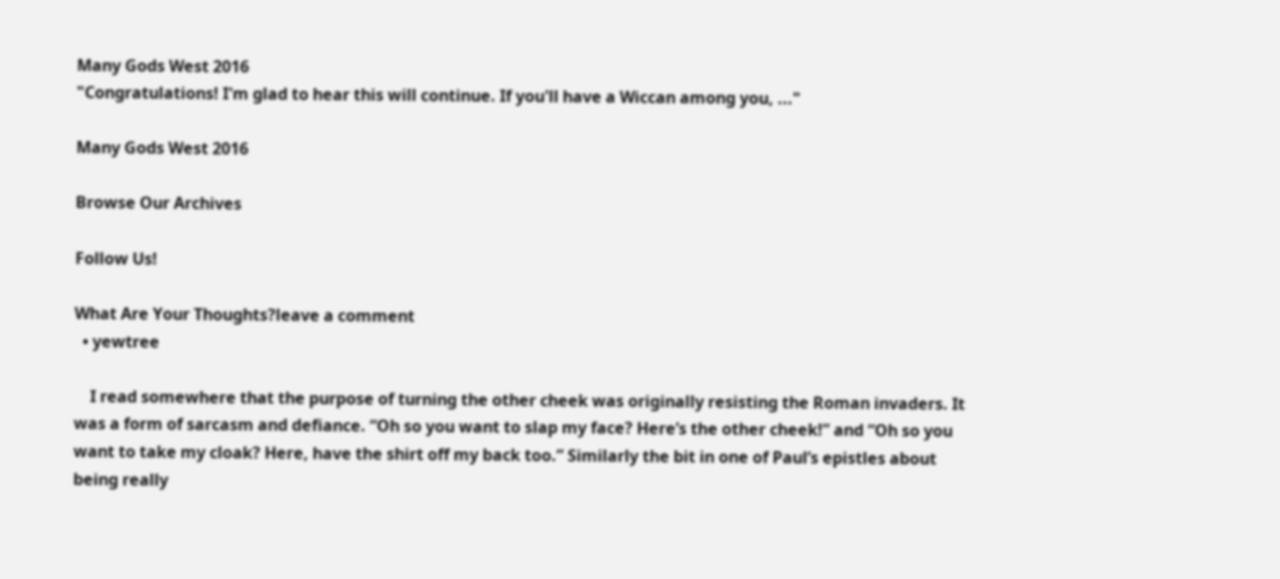Many Gods West 2016
"Congratulations! I'm glad to hear this will continue. If you'll have a Wiccan among you, ..."

Many Gods West 2016

Browse Our Archives

Follow Us!

What Are Your Thoughts?leave a comment
  • yewtree

    I read somewhere that the purpose of turning the other cheek was originally resisting the Roman invaders. It was a form of sarcasm and defiance. “Oh so you want to slap my face? Here’s the other cheek!” and “Oh so you want to take my cloak? Here, have the shirt off my back too.” Similarly the bit in one of Paul’s epistles about being really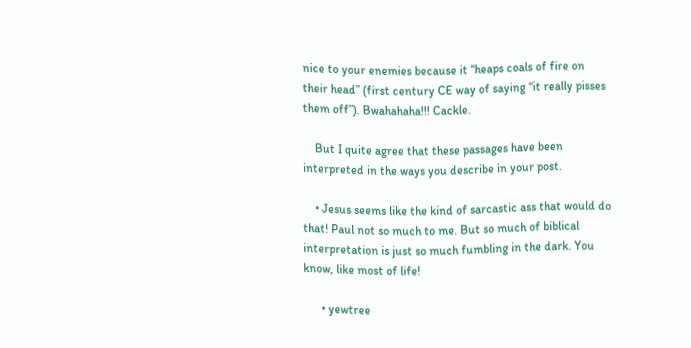nice to your enemies because it “heaps coals of fire on their head” (first century CE way of saying “it really pisses them off”). Bwahahaha!!! Cackle.

    But I quite agree that these passages have been interpreted in the ways you describe in your post.

    • Jesus seems like the kind of sarcastic ass that would do that! Paul not so much to me. But so much of biblical interpretation is just so much fumbling in the dark. You know, like most of life!

      • yewtree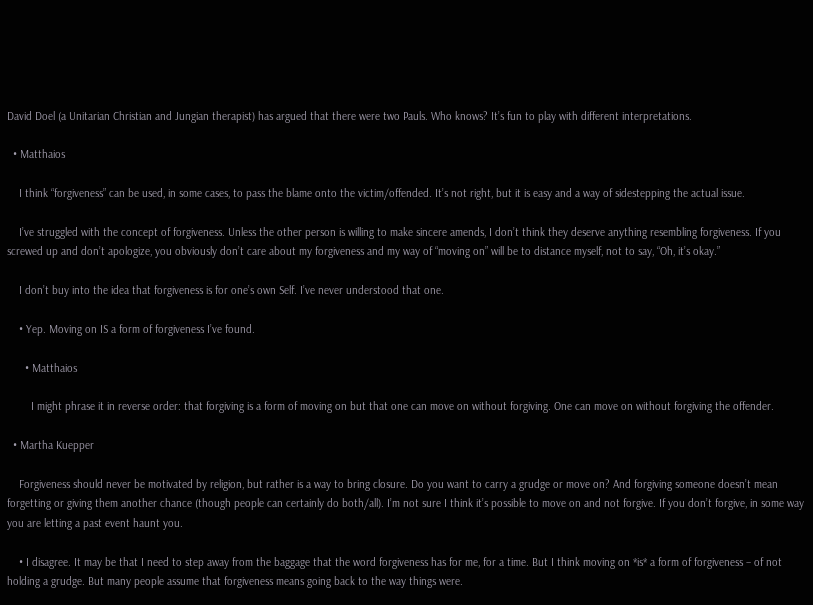David Doel (a Unitarian Christian and Jungian therapist) has argued that there were two Pauls. Who knows? It’s fun to play with different interpretations.

  • Matthaios

    I think “forgiveness” can be used, in some cases, to pass the blame onto the victim/offended. It’s not right, but it is easy and a way of sidestepping the actual issue.

    I’ve struggled with the concept of forgiveness. Unless the other person is willing to make sincere amends, I don’t think they deserve anything resembling forgiveness. If you screwed up and don’t apologize, you obviously don’t care about my forgiveness and my way of “moving on” will be to distance myself, not to say, “Oh, it’s okay.”

    I don’t buy into the idea that forgiveness is for one’s own Self. I’ve never understood that one.

    • Yep. Moving on IS a form of forgiveness I’ve found.

      • Matthaios

        I might phrase it in reverse order: that forgiving is a form of moving on but that one can move on without forgiving. One can move on without forgiving the offender.

  • Martha Kuepper

    Forgiveness should never be motivated by religion, but rather is a way to bring closure. Do you want to carry a grudge or move on? And forgiving someone doesn’t mean forgetting or giving them another chance (though people can certainly do both/all). I’m not sure I think it’s possible to move on and not forgive. If you don’t forgive, in some way you are letting a past event haunt you.

    • I disagree. It may be that I need to step away from the baggage that the word forgiveness has for me, for a time. But I think moving on *is* a form of forgiveness – of not holding a grudge. But many people assume that forgiveness means going back to the way things were.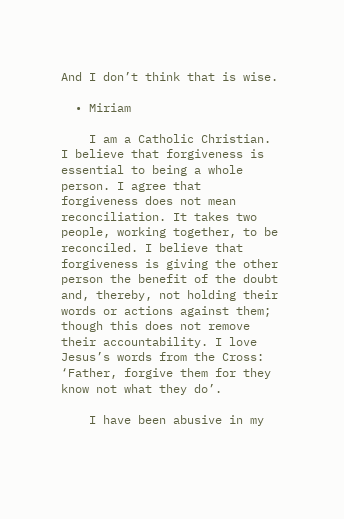And I don’t think that is wise.

  • Miriam

    I am a Catholic Christian. I believe that forgiveness is essential to being a whole person. I agree that forgiveness does not mean reconciliation. It takes two people, working together, to be reconciled. I believe that forgiveness is giving the other person the benefit of the doubt and, thereby, not holding their words or actions against them; though this does not remove their accountability. I love Jesus’s words from the Cross: ‘Father, forgive them for they know not what they do’.

    I have been abusive in my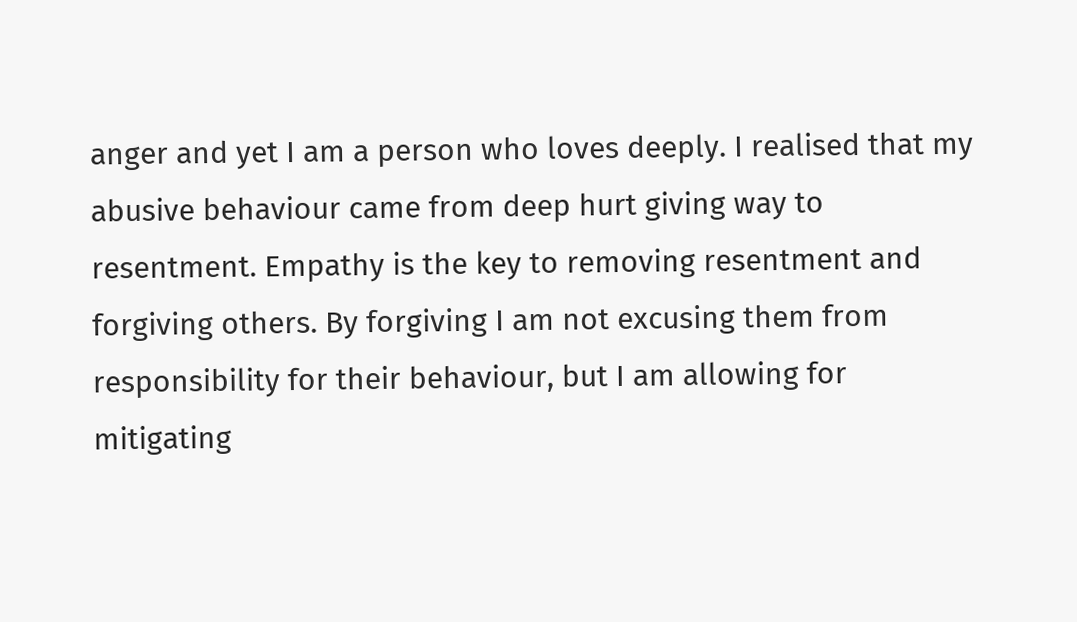anger and yet I am a person who loves deeply. I realised that my abusive behaviour came from deep hurt giving way to resentment. Empathy is the key to removing resentment and forgiving others. By forgiving I am not excusing them from responsibility for their behaviour, but I am allowing for mitigating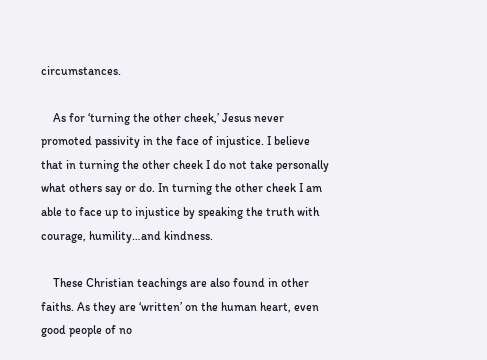circumstances.

    As for ‘turning the other cheek,’ Jesus never promoted passivity in the face of injustice. I believe that in turning the other cheek I do not take personally what others say or do. In turning the other cheek I am able to face up to injustice by speaking the truth with courage, humility…and kindness.

    These Christian teachings are also found in other faiths. As they are ‘written’ on the human heart, even good people of no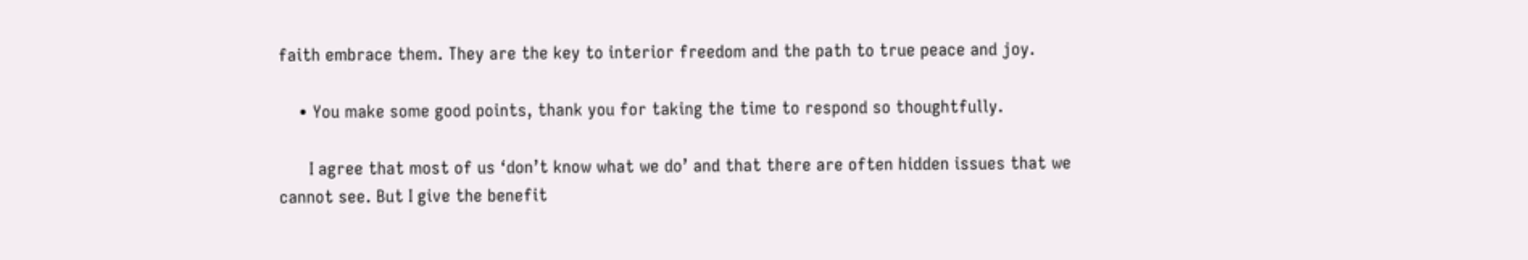faith embrace them. They are the key to interior freedom and the path to true peace and joy.

    • You make some good points, thank you for taking the time to respond so thoughtfully.

      I agree that most of us ‘don’t know what we do’ and that there are often hidden issues that we cannot see. But I give the benefit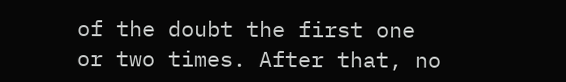of the doubt the first one or two times. After that, no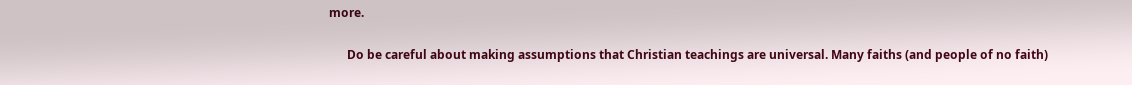more.

      Do be careful about making assumptions that Christian teachings are universal. Many faiths (and people of no faith)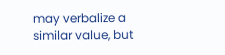may verbalize a similar value, but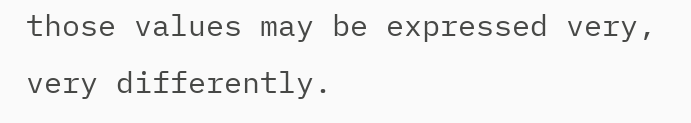those values may be expressed very, very differently.